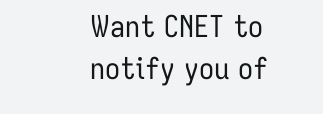Want CNET to notify you of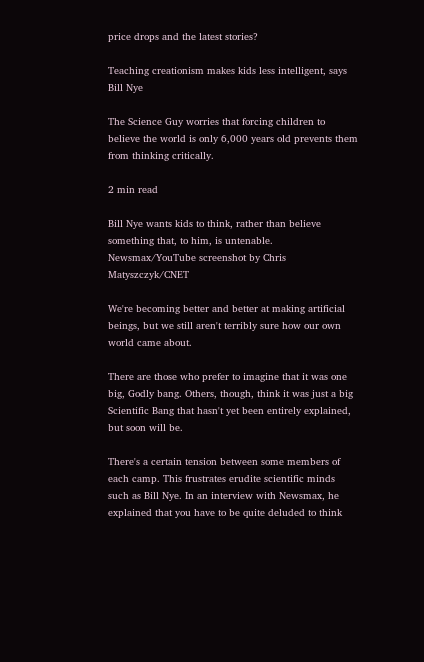price drops and the latest stories?

Teaching creationism makes kids less intelligent, says Bill Nye

The Science Guy worries that forcing children to believe the world is only 6,000 years old prevents them from thinking critically.

2 min read

Bill Nye wants kids to think, rather than believe something that, to him, is untenable. Newsmax/YouTube screenshot by Chris Matyszczyk/CNET

We're becoming better and better at making artificial beings, but we still aren't terribly sure how our own world came about.

There are those who prefer to imagine that it was one big, Godly bang. Others, though, think it was just a big Scientific Bang that hasn't yet been entirely explained, but soon will be.

There's a certain tension between some members of each camp. This frustrates erudite scientific minds such as Bill Nye. In an interview with Newsmax, he explained that you have to be quite deluded to think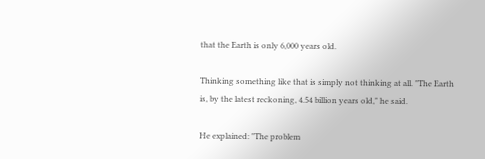that the Earth is only 6,000 years old.

Thinking something like that is simply not thinking at all. "The Earth is, by the latest reckoning, 4.54 billion years old," he said.

He explained: "The problem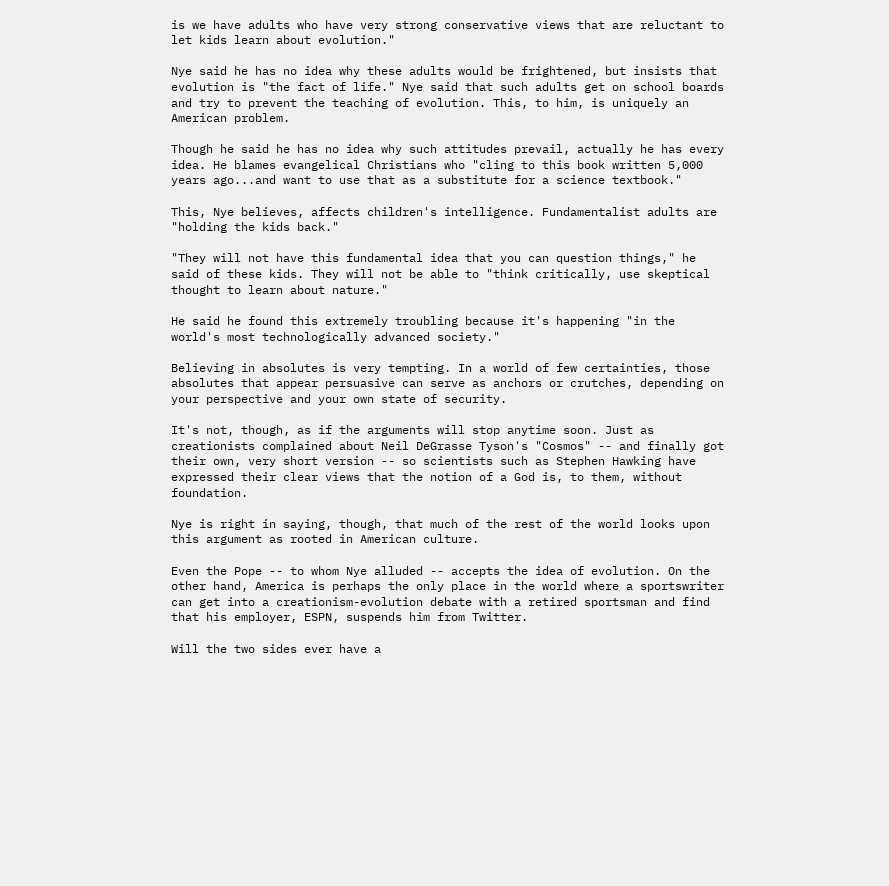is we have adults who have very strong conservative views that are reluctant to let kids learn about evolution."

Nye said he has no idea why these adults would be frightened, but insists that evolution is "the fact of life." Nye said that such adults get on school boards and try to prevent the teaching of evolution. This, to him, is uniquely an American problem.

Though he said he has no idea why such attitudes prevail, actually he has every idea. He blames evangelical Christians who "cling to this book written 5,000 years ago...and want to use that as a substitute for a science textbook."

This, Nye believes, affects children's intelligence. Fundamentalist adults are "holding the kids back."

"They will not have this fundamental idea that you can question things," he said of these kids. They will not be able to "think critically, use skeptical thought to learn about nature."

He said he found this extremely troubling because it's happening "in the world's most technologically advanced society."

Believing in absolutes is very tempting. In a world of few certainties, those absolutes that appear persuasive can serve as anchors or crutches, depending on your perspective and your own state of security.

It's not, though, as if the arguments will stop anytime soon. Just as creationists complained about Neil DeGrasse Tyson's "Cosmos" -- and finally got their own, very short version -- so scientists such as Stephen Hawking have expressed their clear views that the notion of a God is, to them, without foundation.

Nye is right in saying, though, that much of the rest of the world looks upon this argument as rooted in American culture.

Even the Pope -- to whom Nye alluded -- accepts the idea of evolution. On the other hand, America is perhaps the only place in the world where a sportswriter can get into a creationism-evolution debate with a retired sportsman and find that his employer, ESPN, suspends him from Twitter.

Will the two sides ever have a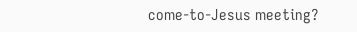come-to-Jesus meeting?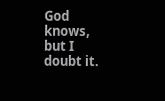God knows, but I doubt it.